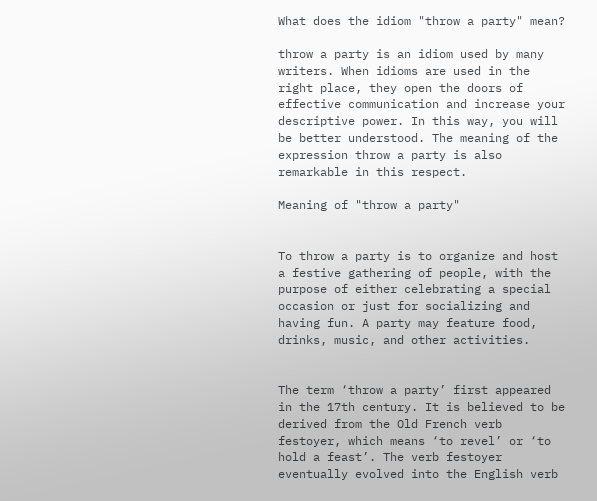What does the idiom "throw a party" mean?

throw a party is an idiom used by many writers. When idioms are used in the right place, they open the doors of effective communication and increase your descriptive power. In this way, you will be better understood. The meaning of the expression throw a party is also remarkable in this respect.

Meaning of "throw a party"


To throw a party is to organize and host a festive gathering of people, with the purpose of either celebrating a special occasion or just for socializing and having fun. A party may feature food, drinks, music, and other activities.


The term ‘throw a party’ first appeared in the 17th century. It is believed to be derived from the Old French verb festoyer, which means ‘to revel’ or ‘to hold a feast’. The verb festoyer eventually evolved into the English verb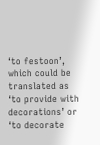‘to festoon’, which could be translated as ‘to provide with decorations’ or ‘to decorate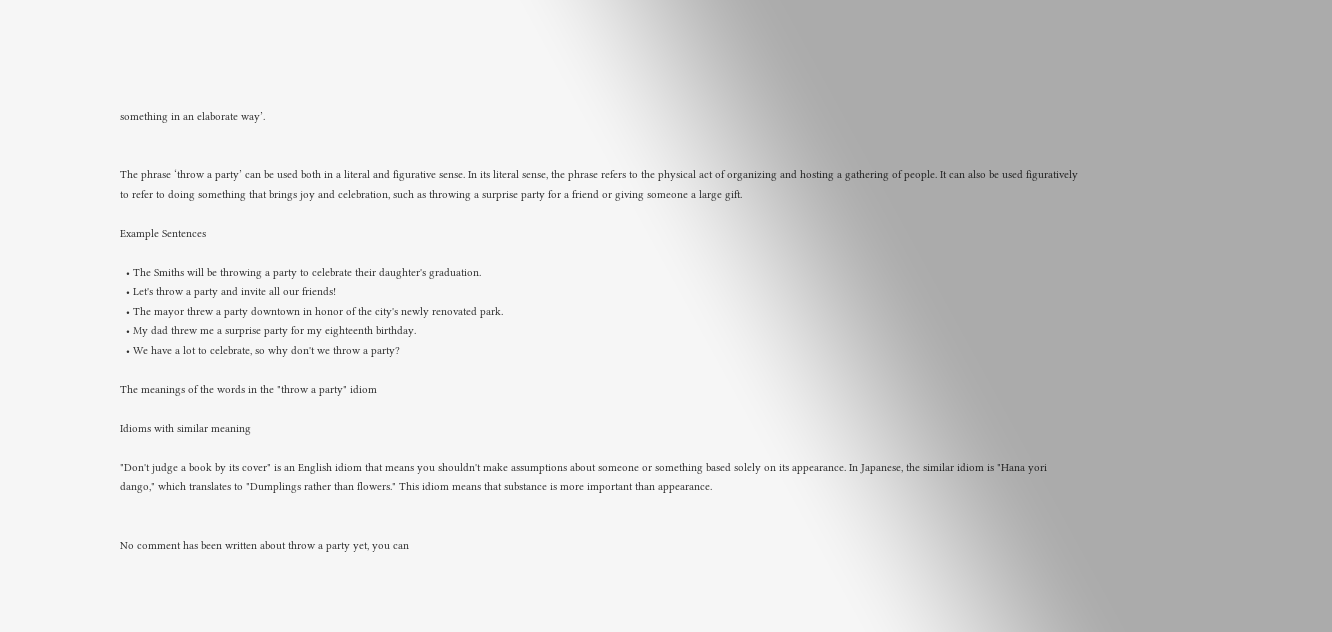something in an elaborate way’.


The phrase ‘throw a party’ can be used both in a literal and figurative sense. In its literal sense, the phrase refers to the physical act of organizing and hosting a gathering of people. It can also be used figuratively to refer to doing something that brings joy and celebration, such as throwing a surprise party for a friend or giving someone a large gift.

Example Sentences

  • The Smiths will be throwing a party to celebrate their daughter's graduation.
  • Let's throw a party and invite all our friends!
  • The mayor threw a party downtown in honor of the city's newly renovated park.
  • My dad threw me a surprise party for my eighteenth birthday.
  • We have a lot to celebrate, so why don't we throw a party?

The meanings of the words in the "throw a party" idiom

Idioms with similar meaning

"Don't judge a book by its cover" is an English idiom that means you shouldn't make assumptions about someone or something based solely on its appearance. In Japanese, the similar idiom is "Hana yori dango," which translates to "Dumplings rather than flowers." This idiom means that substance is more important than appearance.


No comment has been written about throw a party yet, you can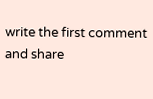write the first comment and share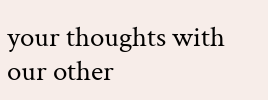your thoughts with our other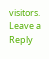visitors.
Leave a Reply